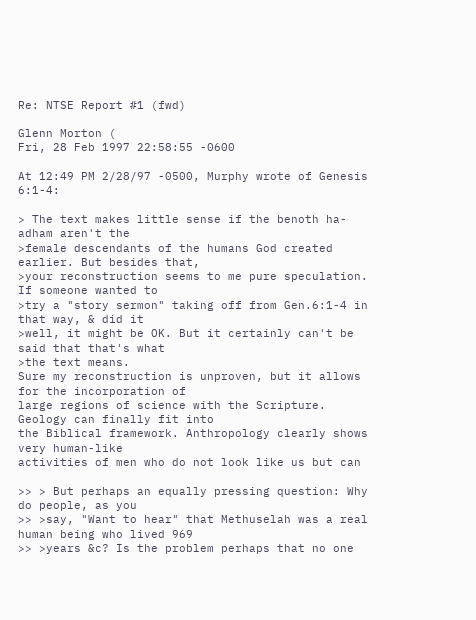Re: NTSE Report #1 (fwd)

Glenn Morton (
Fri, 28 Feb 1997 22:58:55 -0600

At 12:49 PM 2/28/97 -0500, Murphy wrote of Genesis 6:1-4:

> The text makes little sense if the benoth ha-adham aren't the
>female descendants of the humans God created earlier. But besides that,
>your reconstruction seems to me pure speculation. If someone wanted to
>try a "story sermon" taking off from Gen.6:1-4 in that way, & did it
>well, it might be OK. But it certainly can't be said that that's what
>the text means.
Sure my reconstruction is unproven, but it allows for the incorporation of
large regions of science with the Scripture. Geology can finally fit into
the Biblical framework. Anthropology clearly shows very human-like
activities of men who do not look like us but can

>> > But perhaps an equally pressing question: Why do people, as you
>> >say, "Want to hear" that Methuselah was a real human being who lived 969
>> >years &c? Is the problem perhaps that no one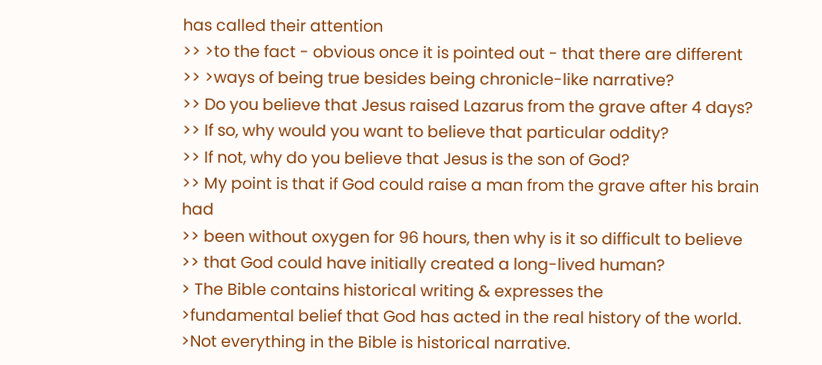has called their attention
>> >to the fact - obvious once it is pointed out - that there are different
>> >ways of being true besides being chronicle-like narrative?
>> Do you believe that Jesus raised Lazarus from the grave after 4 days?
>> If so, why would you want to believe that particular oddity?
>> If not, why do you believe that Jesus is the son of God?
>> My point is that if God could raise a man from the grave after his brain had
>> been without oxygen for 96 hours, then why is it so difficult to believe
>> that God could have initially created a long-lived human?
> The Bible contains historical writing & expresses the
>fundamental belief that God has acted in the real history of the world.
>Not everything in the Bible is historical narrative.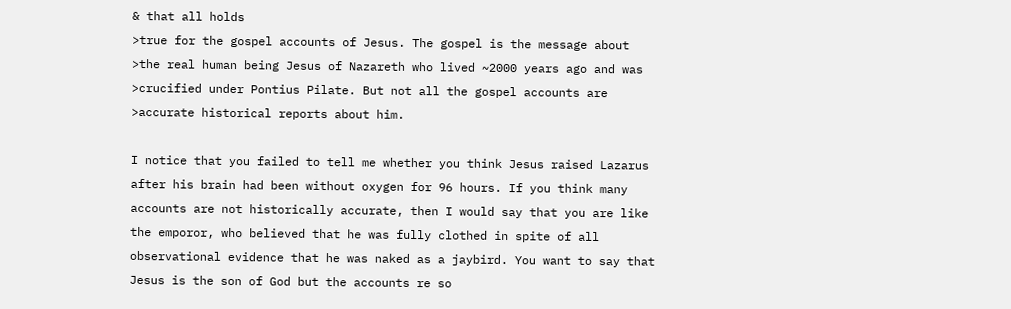& that all holds
>true for the gospel accounts of Jesus. The gospel is the message about
>the real human being Jesus of Nazareth who lived ~2000 years ago and was
>crucified under Pontius Pilate. But not all the gospel accounts are
>accurate historical reports about him.

I notice that you failed to tell me whether you think Jesus raised Lazarus
after his brain had been without oxygen for 96 hours. If you think many
accounts are not historically accurate, then I would say that you are like
the emporor, who believed that he was fully clothed in spite of all
observational evidence that he was naked as a jaybird. You want to say that
Jesus is the son of God but the accounts re so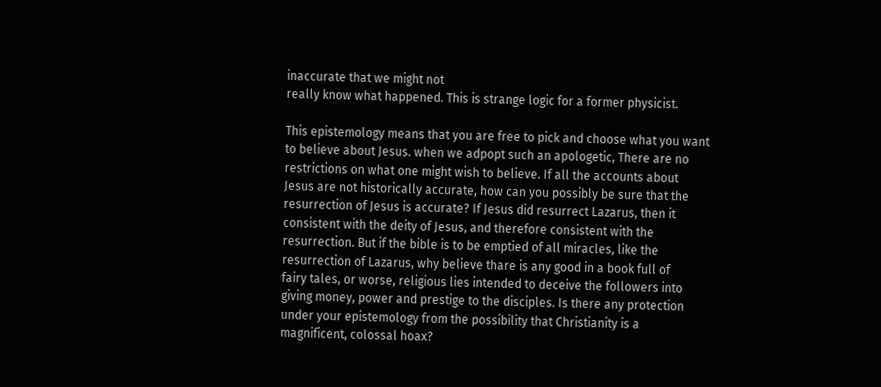inaccurate that we might not
really know what happened. This is strange logic for a former physicist.

This epistemology means that you are free to pick and choose what you want
to believe about Jesus. when we adpopt such an apologetic, There are no
restrictions on what one might wish to believe. If all the accounts about
Jesus are not historically accurate, how can you possibly be sure that the
resurrection of Jesus is accurate? If Jesus did resurrect Lazarus, then it
consistent with the deity of Jesus, and therefore consistent with the
resurrection. But if the bible is to be emptied of all miracles, like the
resurrection of Lazarus, why believe thare is any good in a book full of
fairy tales, or worse, religious lies intended to deceive the followers into
giving money, power and prestige to the disciples. Is there any protection
under your epistemology from the possibility that Christianity is a
magnificent, colossal hoax?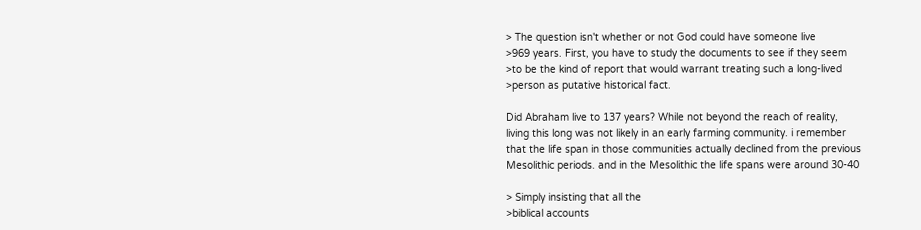> The question isn't whether or not God could have someone live
>969 years. First, you have to study the documents to see if they seem
>to be the kind of report that would warrant treating such a long-lived
>person as putative historical fact.

Did Abraham live to 137 years? While not beyond the reach of reality,
living this long was not likely in an early farming community. i remember
that the life span in those communities actually declined from the previous
Mesolithic periods. and in the Mesolithic the life spans were around 30-40

> Simply insisting that all the
>biblical accounts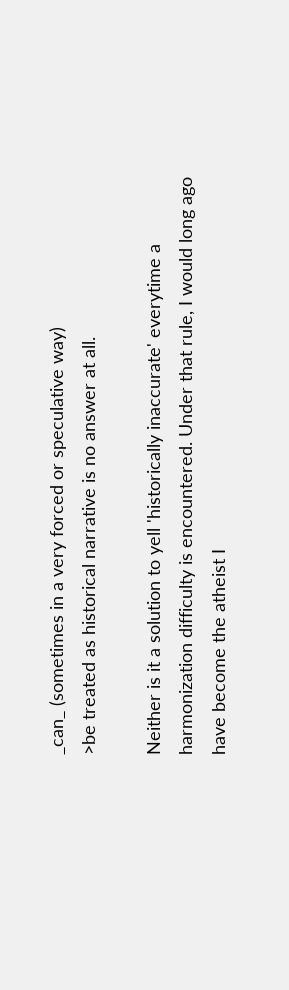_can_ (sometimes in a very forced or speculative way)
>be treated as historical narrative is no answer at all.

Neither is it a solution to yell 'historically inaccurate' everytime a
harmonization difficulty is encountered. Under that rule, I would long ago
have become the atheist I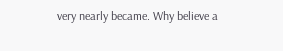very nearly became. Why believe a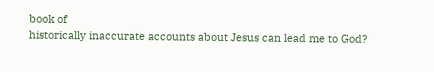book of
historically inaccurate accounts about Jesus can lead me to God?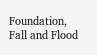Foundation, Fall and Flood